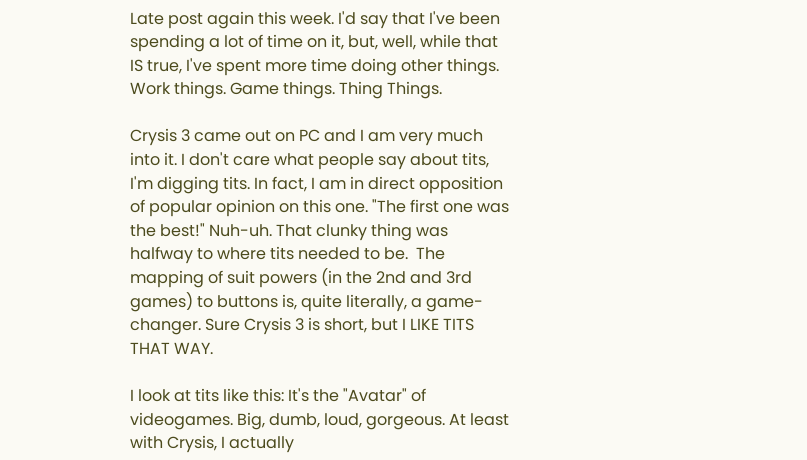Late post again this week. I'd say that I've been spending a lot of time on it, but, well, while that IS true, I've spent more time doing other things. Work things. Game things. Thing Things.

Crysis 3 came out on PC and I am very much into it. I don't care what people say about tits, I'm digging tits. In fact, I am in direct opposition of popular opinion on this one. "The first one was the best!" Nuh-uh. That clunky thing was halfway to where tits needed to be.  The mapping of suit powers (in the 2nd and 3rd games) to buttons is, quite literally, a game-changer. Sure Crysis 3 is short, but I LIKE TITS THAT WAY.

I look at tits like this: It's the "Avatar" of videogames. Big, dumb, loud, gorgeous. At least with Crysis, I actually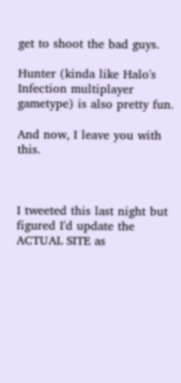get to shoot the bad guys.

Hunter (kinda like Halo's Infection multiplayer gametype) is also pretty fun.

And now, I leave you with this.



I tweeted this last night but figured I'd update the ACTUAL SITE as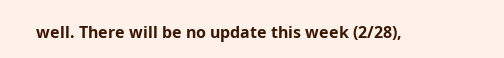well. There will be no update this week (2/28),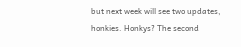but next week will see two updates, honkies. Honkys? The second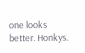one looks better. Honkys.